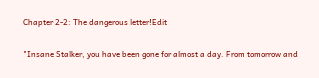Chapter 2-2: The dangerous letter!Edit

"Insane Stalker, you have been gone for almost a day. From tomorrow and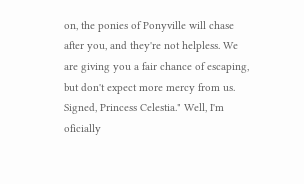on, the ponies of Ponyville will chase after you, and they're not helpless. We are giving you a fair chance of escaping, but don't expect more mercy from us. Signed, Princess Celestia." Well, I'm oficially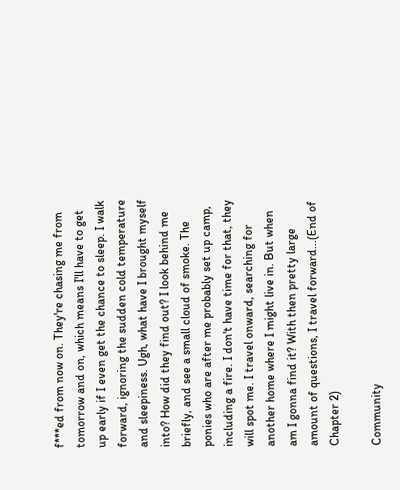f***ed from now on. They're chasing me from tomorrow and on, which means I'll have to get up early if I even get the chance to sleep. I walk forward, ignoring the sudden cold temperature and sleepiness. Ugh, what have I brought myself into? How did they find out? I look behind me briefly, and see a small cloud of smoke. The ponies who are after me probably set up camp, including a fire. I don't have time for that, they will spot me. I travel onward, searching for another home where I might live in. But when am I gonna find it? With then pretty large amount of questions, I travel forward...(End of Chapter 2)

Community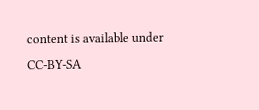content is available under CC-BY-SA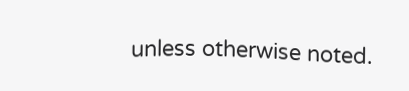unless otherwise noted.